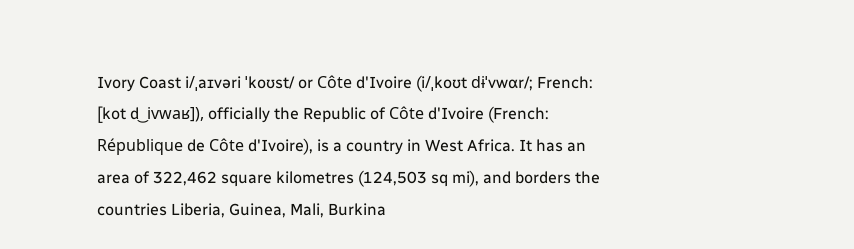Ivory Coast i/ˌaɪvəri ˈkoʊst/ or Côte d'Ivoire (i/ˌkoʊt dɨˈvwɑr/; French: [kot d‿ivwaʁ]), officially the Republic of Côte d'Ivoire (French: République de Côte d'Ivoire), is a country in West Africa. It has an area of 322,462 square kilometres (124,503 sq mi), and borders the countries Liberia, Guinea, Mali, Burkina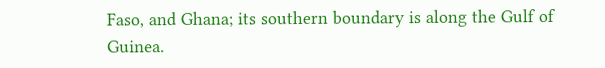Faso, and Ghana; its southern boundary is along the Gulf of Guinea.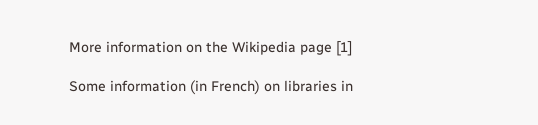More information on the Wikipedia page [1]

Some information (in French) on libraries in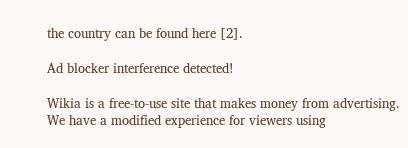the country can be found here [2].

Ad blocker interference detected!

Wikia is a free-to-use site that makes money from advertising. We have a modified experience for viewers using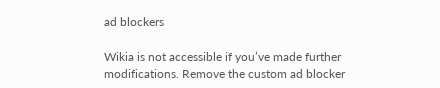ad blockers

Wikia is not accessible if you’ve made further modifications. Remove the custom ad blocker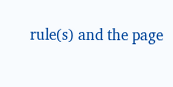rule(s) and the page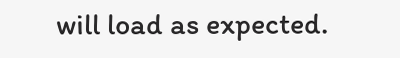will load as expected.